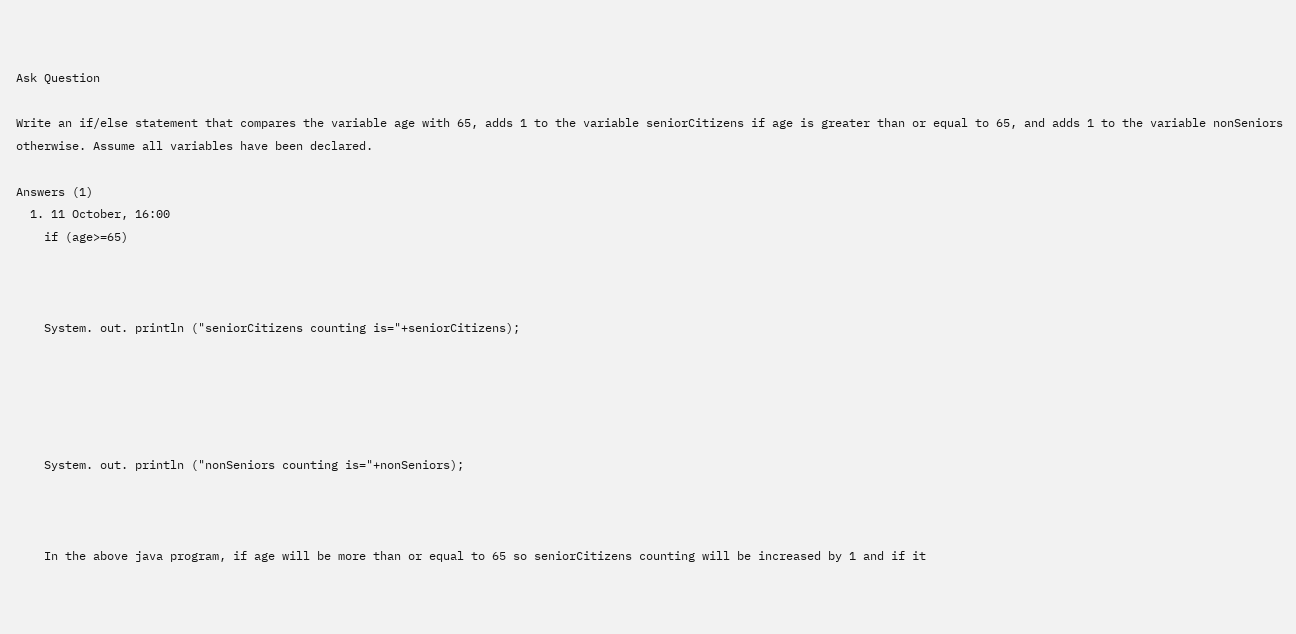Ask Question

Write an if/else statement that compares the variable age with 65, adds 1 to the variable seniorCitizens if age is greater than or equal to 65, and adds 1 to the variable nonSeniors otherwise. Assume all variables have been declared.

Answers (1)
  1. 11 October, 16:00
    if (age>=65)



    System. out. println ("seniorCitizens counting is="+seniorCitizens);





    System. out. println ("nonSeniors counting is="+nonSeniors);



    In the above java program, if age will be more than or equal to 65 so seniorCitizens counting will be increased by 1 and if it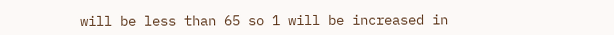will be less than 65 so 1 will be increased in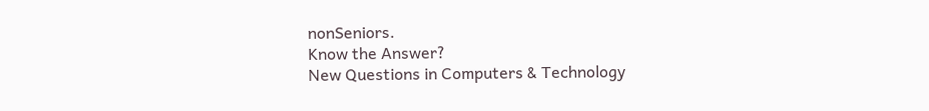nonSeniors.
Know the Answer?
New Questions in Computers & Technology